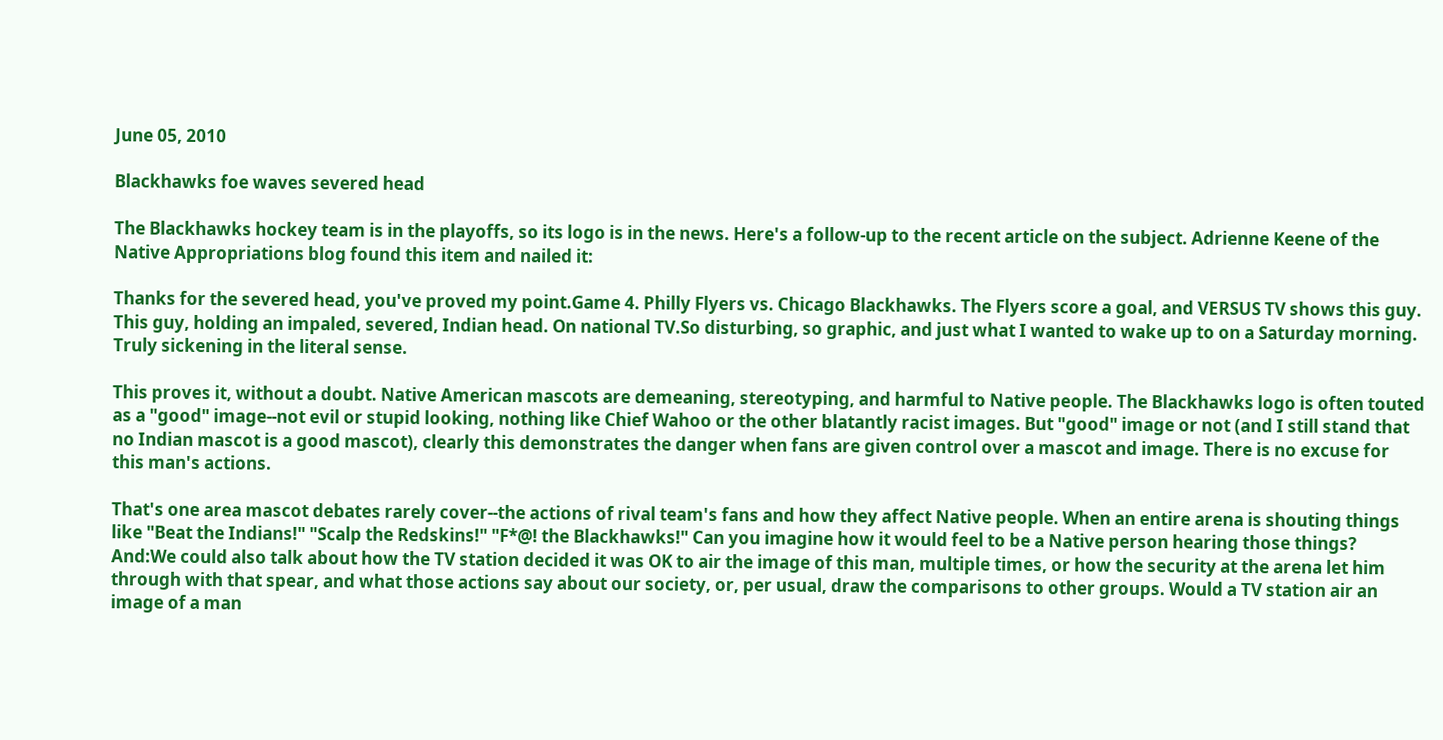June 05, 2010

Blackhawks foe waves severed head

The Blackhawks hockey team is in the playoffs, so its logo is in the news. Here's a follow-up to the recent article on the subject. Adrienne Keene of the Native Appropriations blog found this item and nailed it:

Thanks for the severed head, you've proved my point.Game 4. Philly Flyers vs. Chicago Blackhawks. The Flyers score a goal, and VERSUS TV shows this guy. This guy, holding an impaled, severed, Indian head. On national TV.So disturbing, so graphic, and just what I wanted to wake up to on a Saturday morning. Truly sickening in the literal sense.

This proves it, without a doubt. Native American mascots are demeaning, stereotyping, and harmful to Native people. The Blackhawks logo is often touted as a "good" image--not evil or stupid looking, nothing like Chief Wahoo or the other blatantly racist images. But "good" image or not (and I still stand that no Indian mascot is a good mascot), clearly this demonstrates the danger when fans are given control over a mascot and image. There is no excuse for this man's actions.

That's one area mascot debates rarely cover--the actions of rival team's fans and how they affect Native people. When an entire arena is shouting things like "Beat the Indians!" "Scalp the Redskins!" "F*@! the Blackhawks!" Can you imagine how it would feel to be a Native person hearing those things?
And:We could also talk about how the TV station decided it was OK to air the image of this man, multiple times, or how the security at the arena let him through with that spear, and what those actions say about our society, or, per usual, draw the comparisons to other groups. Would a TV station air an image of a man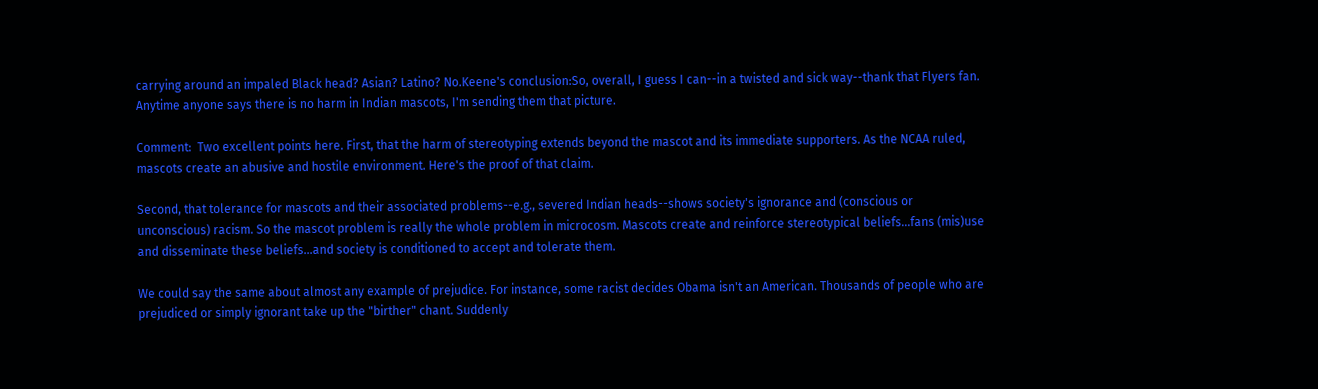carrying around an impaled Black head? Asian? Latino? No.Keene's conclusion:So, overall, I guess I can--in a twisted and sick way--thank that Flyers fan. Anytime anyone says there is no harm in Indian mascots, I'm sending them that picture.

Comment:  Two excellent points here. First, that the harm of stereotyping extends beyond the mascot and its immediate supporters. As the NCAA ruled, mascots create an abusive and hostile environment. Here's the proof of that claim.

Second, that tolerance for mascots and their associated problems--e.g., severed Indian heads--shows society's ignorance and (conscious or unconscious) racism. So the mascot problem is really the whole problem in microcosm. Mascots create and reinforce stereotypical beliefs...fans (mis)use and disseminate these beliefs...and society is conditioned to accept and tolerate them.

We could say the same about almost any example of prejudice. For instance, some racist decides Obama isn't an American. Thousands of people who are prejudiced or simply ignorant take up the "birther" chant. Suddenly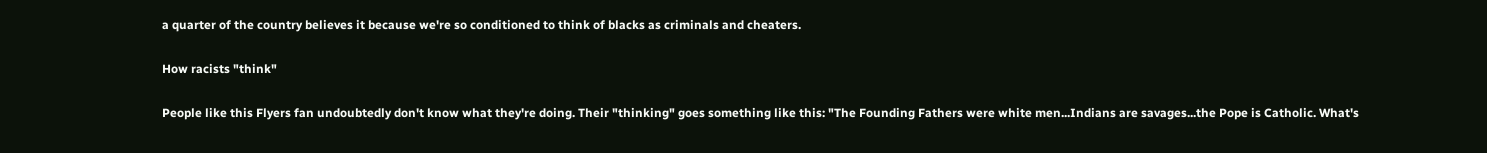a quarter of the country believes it because we're so conditioned to think of blacks as criminals and cheaters.

How racists "think"

People like this Flyers fan undoubtedly don't know what they're doing. Their "thinking" goes something like this: "The Founding Fathers were white men...Indians are savages...the Pope is Catholic. What's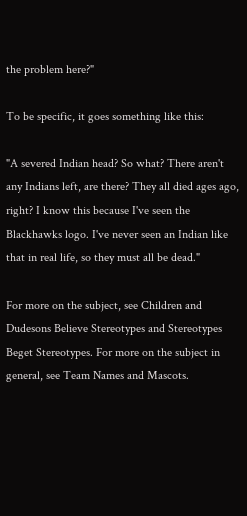the problem here?"

To be specific, it goes something like this:

"A severed Indian head? So what? There aren't any Indians left, are there? They all died ages ago, right? I know this because I've seen the Blackhawks logo. I've never seen an Indian like that in real life, so they must all be dead."

For more on the subject, see Children and Dudesons Believe Stereotypes and Stereotypes Beget Stereotypes. For more on the subject in general, see Team Names and Mascots.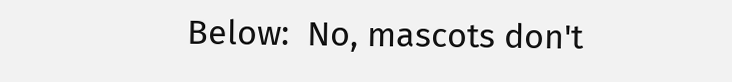Below:  No, mascots don't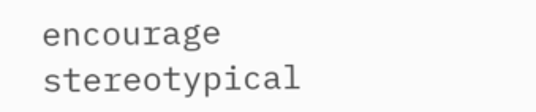encourage stereotypical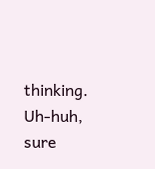thinking. Uh-huh, sure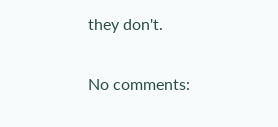they don't.

No comments: